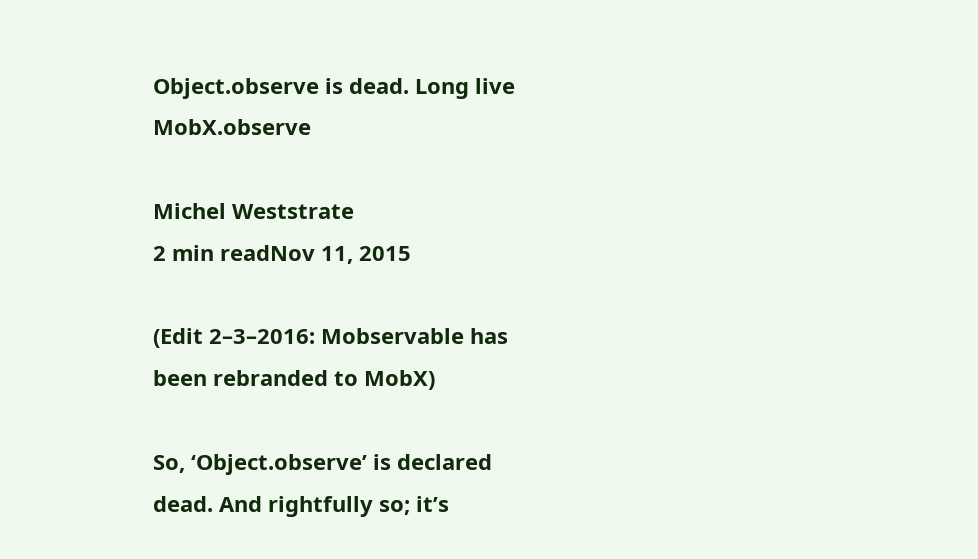Object.observe is dead. Long live MobX.observe

Michel Weststrate
2 min readNov 11, 2015

(Edit 2–3–2016: Mobservable has been rebranded to MobX)

So, ‘Object.observe’ is declared dead. And rightfully so; it’s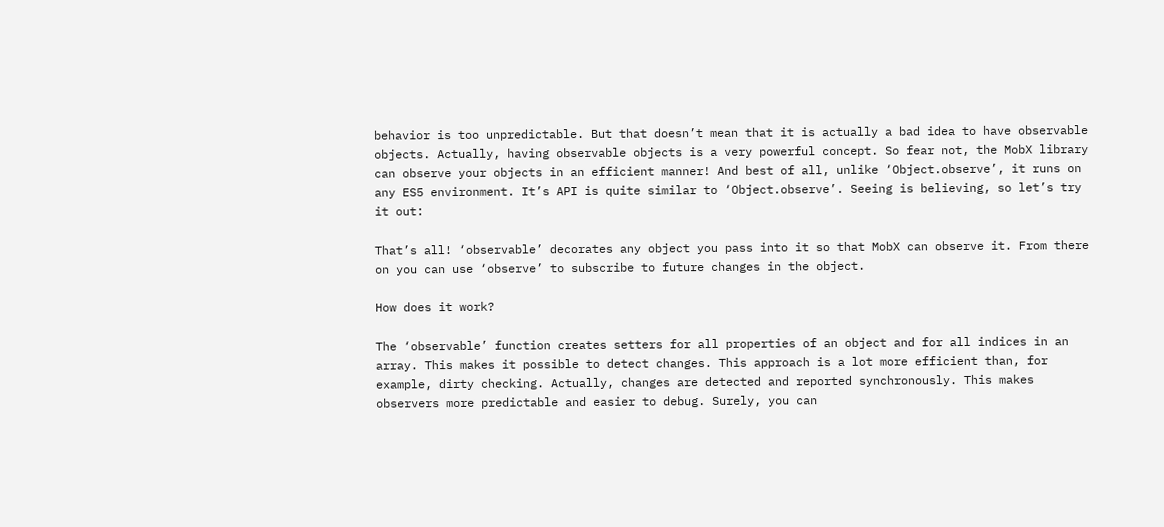behavior is too unpredictable. But that doesn’t mean that it is actually a bad idea to have observable objects. Actually, having observable objects is a very powerful concept. So fear not, the MobX library can observe your objects in an efficient manner! And best of all, unlike ‘Object.observe’, it runs on any ES5 environment. It’s API is quite similar to ‘Object.observe’. Seeing is believing, so let’s try it out:

That’s all! ‘observable’ decorates any object you pass into it so that MobX can observe it. From there on you can use ‘observe’ to subscribe to future changes in the object.

How does it work?

The ‘observable’ function creates setters for all properties of an object and for all indices in an array. This makes it possible to detect changes. This approach is a lot more efficient than, for example, dirty checking. Actually, changes are detected and reported synchronously. This makes observers more predictable and easier to debug. Surely, you can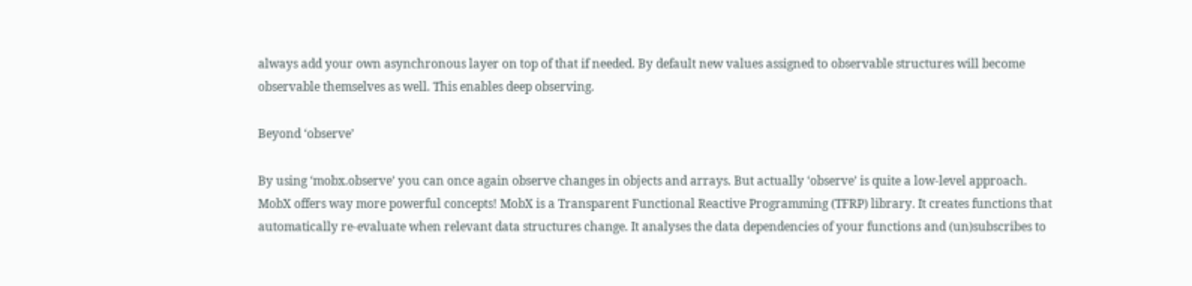always add your own asynchronous layer on top of that if needed. By default new values assigned to observable structures will become observable themselves as well. This enables deep observing.

Beyond ‘observe’

By using ‘mobx.observe’ you can once again observe changes in objects and arrays. But actually ‘observe’ is quite a low-level approach. MobX offers way more powerful concepts! MobX is a Transparent Functional Reactive Programming (TFRP) library. It creates functions that automatically re-evaluate when relevant data structures change. It analyses the data dependencies of your functions and (un)subscribes to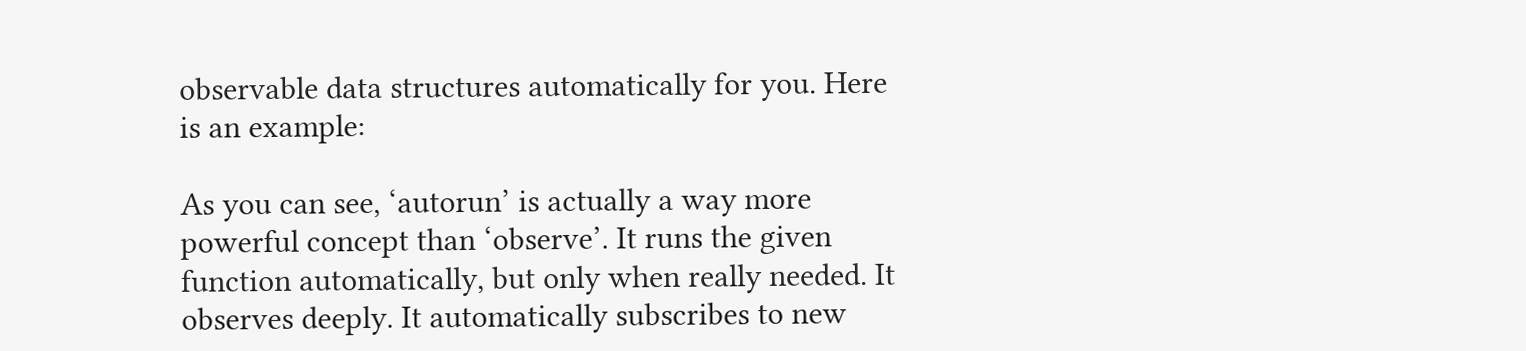observable data structures automatically for you. Here is an example:

As you can see, ‘autorun’ is actually a way more powerful concept than ‘observe’. It runs the given function automatically, but only when really needed. It observes deeply. It automatically subscribes to new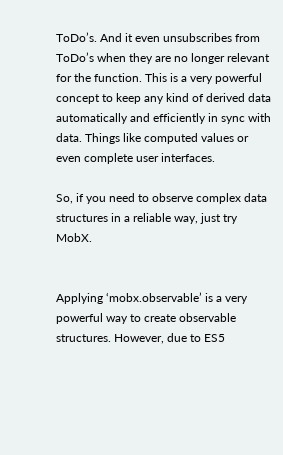ToDo’s. And it even unsubscribes from ToDo’s when they are no longer relevant for the function. This is a very powerful concept to keep any kind of derived data automatically and efficiently in sync with data. Things like computed values or even complete user interfaces.

So, if you need to observe complex data structures in a reliable way, just try MobX.


Applying ‘mobx.observable’ is a very powerful way to create observable structures. However, due to ES5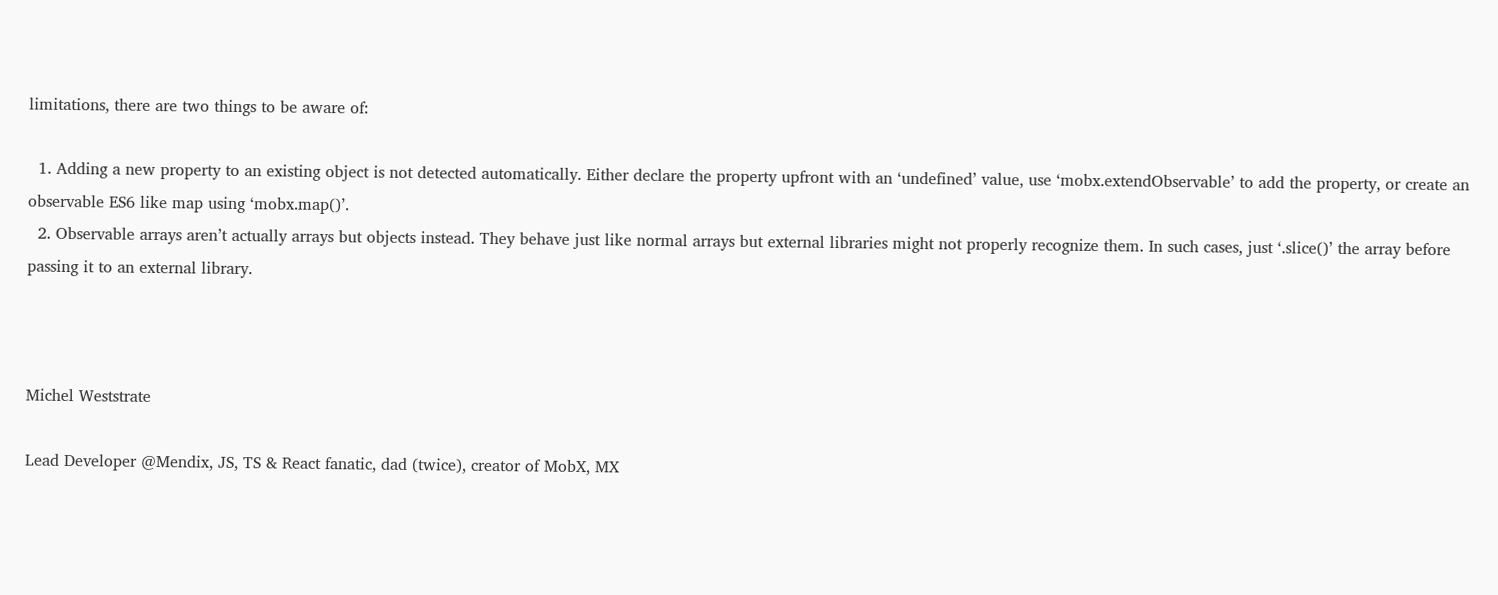limitations, there are two things to be aware of:

  1. Adding a new property to an existing object is not detected automatically. Either declare the property upfront with an ‘undefined’ value, use ‘mobx.extendObservable’ to add the property, or create an observable ES6 like map using ‘mobx.map()’.
  2. Observable arrays aren’t actually arrays but objects instead. They behave just like normal arrays but external libraries might not properly recognize them. In such cases, just ‘.slice()’ the array before passing it to an external library.



Michel Weststrate

Lead Developer @Mendix, JS, TS & React fanatic, dad (twice), creator of MobX, MX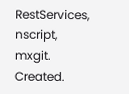RestServices, nscript, mxgit. Created.